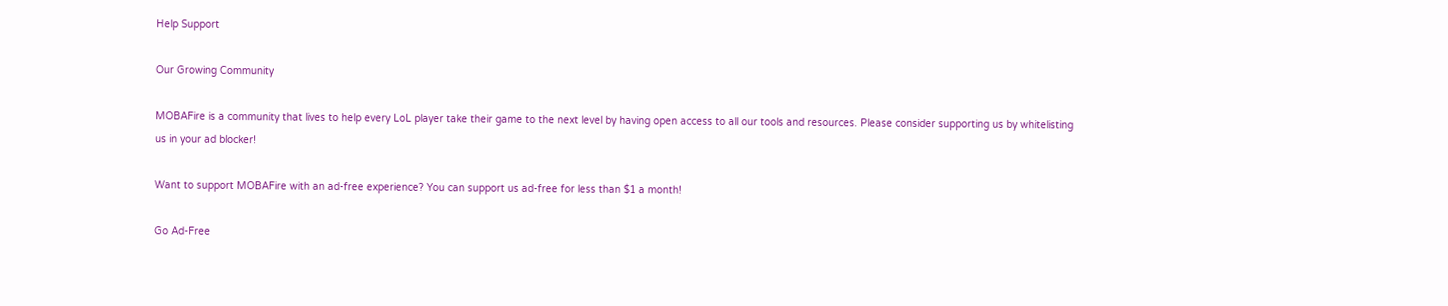Help Support

Our Growing Community

MOBAFire is a community that lives to help every LoL player take their game to the next level by having open access to all our tools and resources. Please consider supporting us by whitelisting us in your ad blocker!

Want to support MOBAFire with an ad-free experience? You can support us ad-free for less than $1 a month!

Go Ad-Free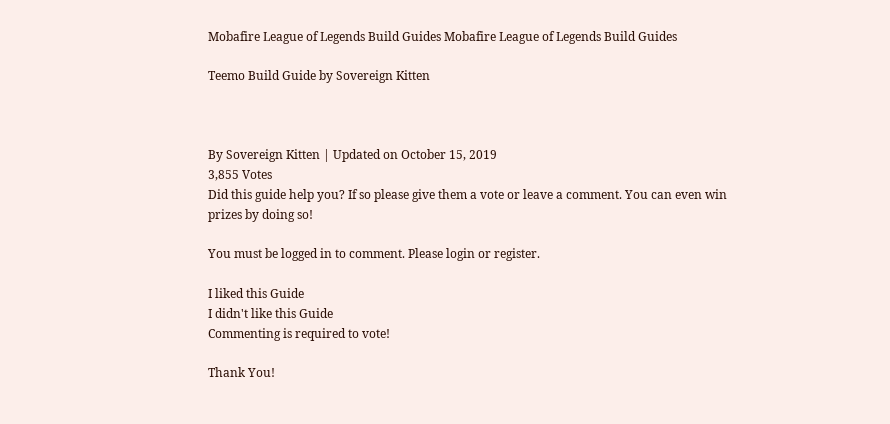Mobafire League of Legends Build Guides Mobafire League of Legends Build Guides

Teemo Build Guide by Sovereign Kitten



By Sovereign Kitten | Updated on October 15, 2019
3,855 Votes
Did this guide help you? If so please give them a vote or leave a comment. You can even win prizes by doing so!

You must be logged in to comment. Please login or register.

I liked this Guide
I didn't like this Guide
Commenting is required to vote!

Thank You!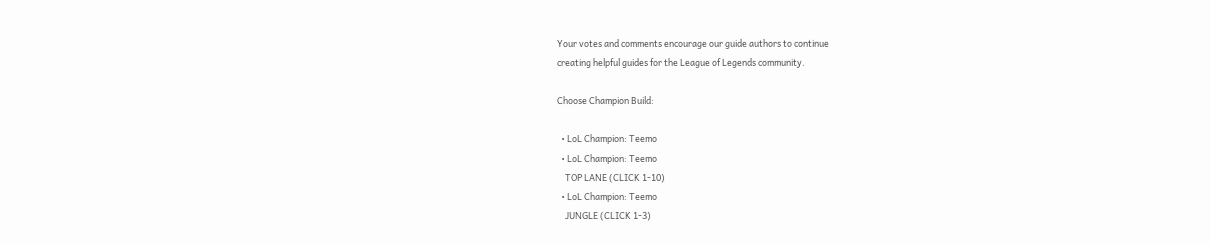Your votes and comments encourage our guide authors to continue
creating helpful guides for the League of Legends community.

Choose Champion Build:

  • LoL Champion: Teemo
  • LoL Champion: Teemo
    TOP LANE (CLICK 1-10)
  • LoL Champion: Teemo
    JUNGLE (CLICK 1-3)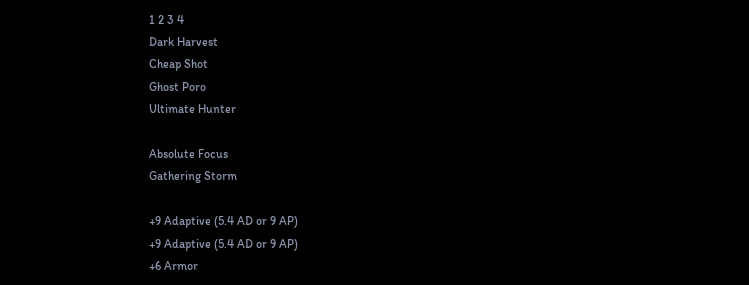1 2 3 4
Dark Harvest
Cheap Shot
Ghost Poro
Ultimate Hunter

Absolute Focus
Gathering Storm

+9 Adaptive (5.4 AD or 9 AP)
+9 Adaptive (5.4 AD or 9 AP)
+6 Armor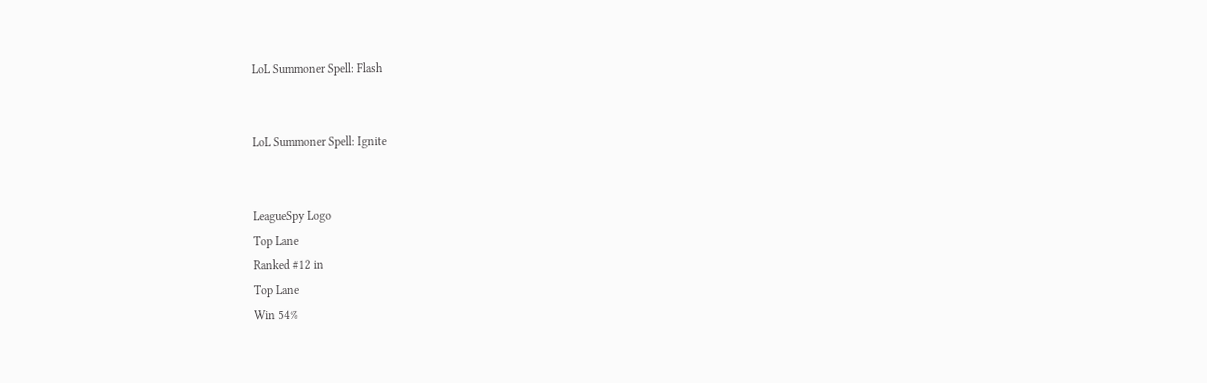LoL Summoner Spell: Flash


LoL Summoner Spell: Ignite


LeagueSpy Logo
Top Lane
Ranked #12 in
Top Lane
Win 54%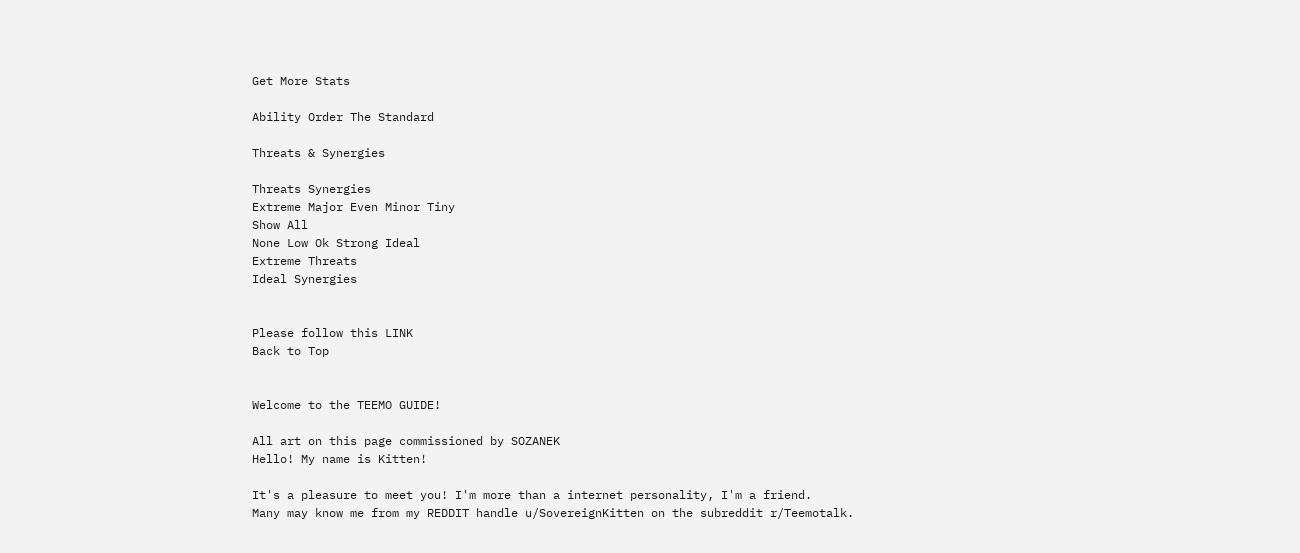Get More Stats

Ability Order The Standard

Threats & Synergies

Threats Synergies
Extreme Major Even Minor Tiny
Show All
None Low Ok Strong Ideal
Extreme Threats
Ideal Synergies


Please follow this LINK
Back to Top


Welcome to the TEEMO GUIDE!

All art on this page commissioned by SOZANEK
Hello! My name is Kitten!

It's a pleasure to meet you! I'm more than a internet personality, I'm a friend.
Many may know me from my REDDIT handle u/SovereignKitten on the subreddit r/Teemotalk.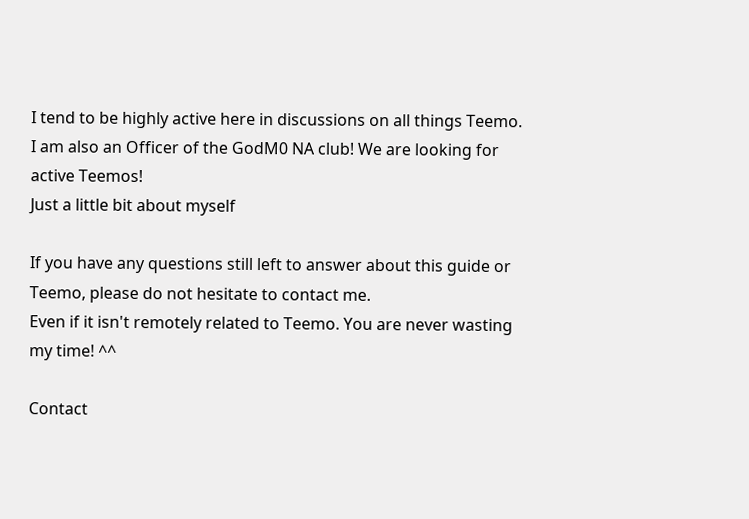I tend to be highly active here in discussions on all things Teemo.
I am also an Officer of the GodM0 NA club! We are looking for active Teemos!
Just a little bit about myself

If you have any questions still left to answer about this guide or Teemo, please do not hesitate to contact me.
Even if it isn't remotely related to Teemo. You are never wasting my time! ^^

Contact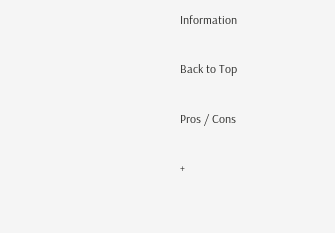Information

Back to Top

Pros / Cons

+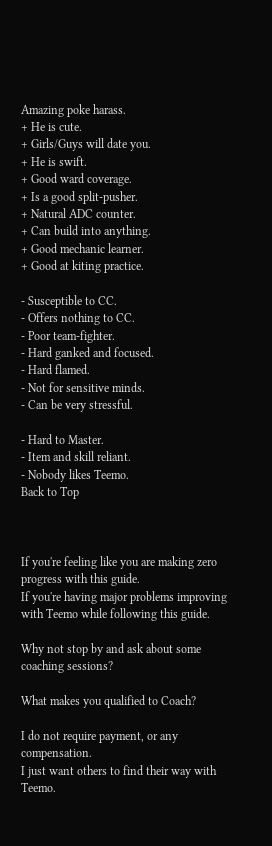Amazing poke harass.
+ He is cute.
+ Girls/Guys will date you.
+ He is swift.
+ Good ward coverage.
+ Is a good split-pusher.
+ Natural ADC counter.
+ Can build into anything.
+ Good mechanic learner.
+ Good at kiting practice.

- Susceptible to CC.
- Offers nothing to CC.
- Poor team-fighter.
- Hard ganked and focused.
- Hard flamed.
- Not for sensitive minds.
- Can be very stressful.

- Hard to Master.
- Item and skill reliant.
- Nobody likes Teemo.
Back to Top



If you're feeling like you are making zero progress with this guide.
If you're having major problems improving with Teemo while following this guide.

Why not stop by and ask about some coaching sessions?

What makes you qualified to Coach?

I do not require payment, or any compensation.
I just want others to find their way with Teemo.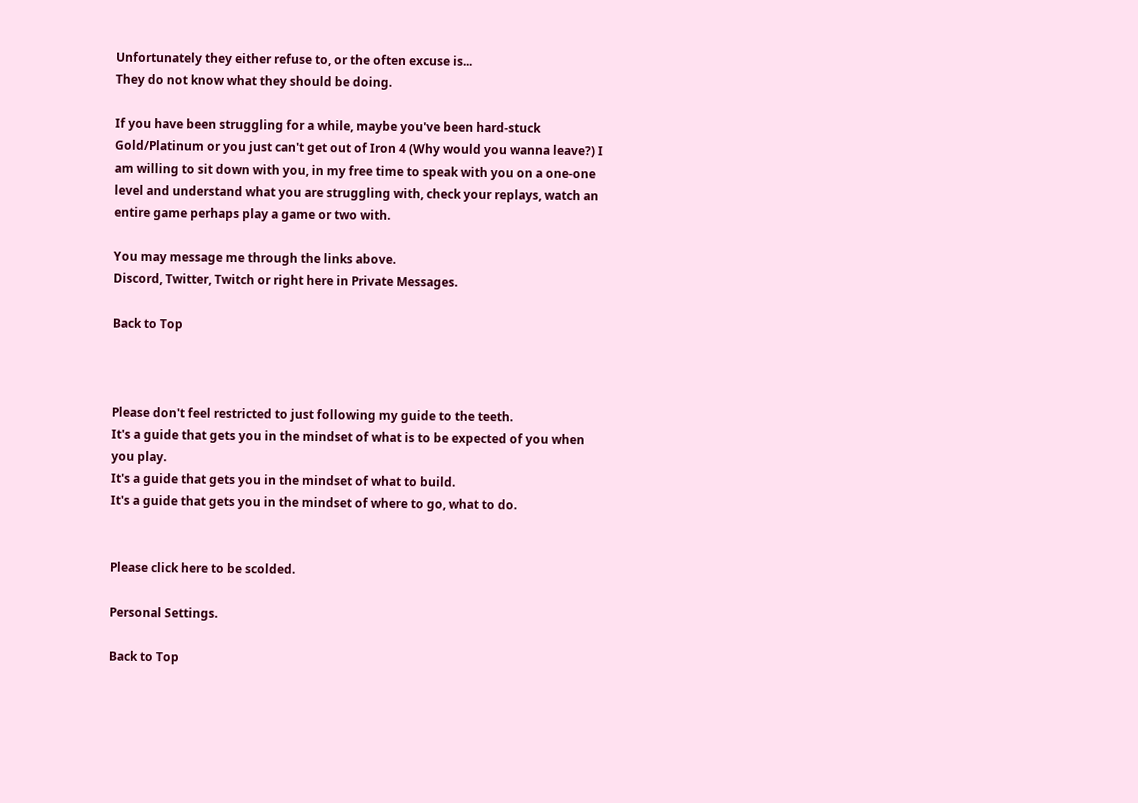Unfortunately they either refuse to, or the often excuse is...
They do not know what they should be doing.

If you have been struggling for a while, maybe you've been hard-stuck Gold/Platinum or you just can't get out of Iron 4 (Why would you wanna leave?) I am willing to sit down with you, in my free time to speak with you on a one-one level and understand what you are struggling with, check your replays, watch an entire game perhaps play a game or two with.

You may message me through the links above.
Discord, Twitter, Twitch or right here in Private Messages.

Back to Top



Please don't feel restricted to just following my guide to the teeth.
It's a guide that gets you in the mindset of what is to be expected of you when you play.
It's a guide that gets you in the mindset of what to build.
It's a guide that gets you in the mindset of where to go, what to do.


Please click here to be scolded.

Personal Settings.

Back to Top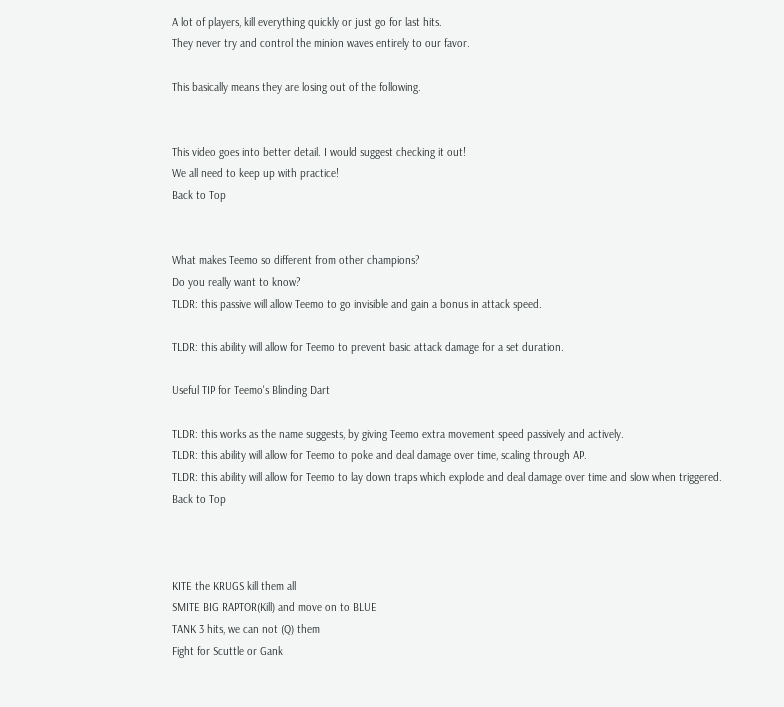A lot of players, kill everything quickly or just go for last hits.
They never try and control the minion waves entirely to our favor.

This basically means they are losing out of the following.


This video goes into better detail. I would suggest checking it out!
We all need to keep up with practice!
Back to Top


What makes Teemo so different from other champions?
Do you really want to know?
TLDR: this passive will allow Teemo to go invisible and gain a bonus in attack speed.

TLDR: this ability will allow for Teemo to prevent basic attack damage for a set duration.

Useful TIP for Teemo's Blinding Dart

TLDR: this works as the name suggests, by giving Teemo extra movement speed passively and actively.
TLDR: this ability will allow for Teemo to poke and deal damage over time, scaling through AP.
TLDR: this ability will allow for Teemo to lay down traps which explode and deal damage over time and slow when triggered.
Back to Top



KITE the KRUGS kill them all
SMITE BIG RAPTOR(Kill) and move on to BLUE
TANK 3 hits, we can not (Q) them
Fight for Scuttle or Gank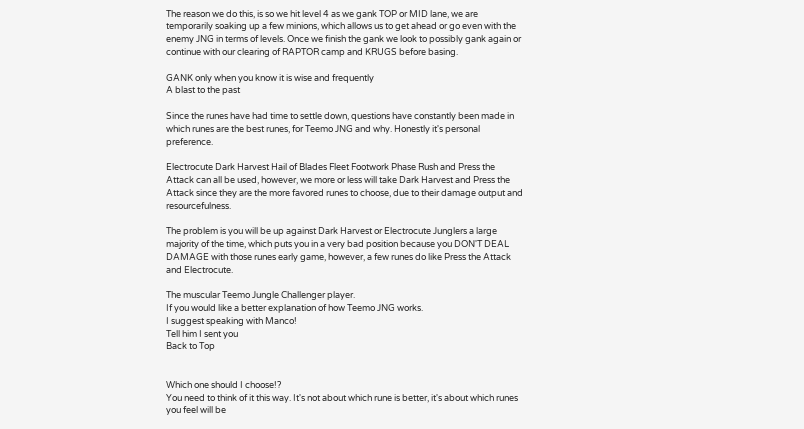The reason we do this, is so we hit level 4 as we gank TOP or MID lane, we are temporarily soaking up a few minions, which allows us to get ahead or go even with the enemy JNG in terms of levels. Once we finish the gank we look to possibly gank again or continue with our clearing of RAPTOR camp and KRUGS before basing.

GANK only when you know it is wise and frequently
A blast to the past

Since the runes have had time to settle down, questions have constantly been made in which runes are the best runes, for Teemo JNG and why. Honestly it's personal preference.

Electrocute Dark Harvest Hail of Blades Fleet Footwork Phase Rush and Press the Attack can all be used, however, we more or less will take Dark Harvest and Press the Attack since they are the more favored runes to choose, due to their damage output and resourcefulness.

The problem is you will be up against Dark Harvest or Electrocute Junglers a large majority of the time, which puts you in a very bad position because you DON'T DEAL DAMAGE with those runes early game, however, a few runes do like Press the Attack and Electrocute.

The muscular Teemo Jungle Challenger player.
If you would like a better explanation of how Teemo JNG works.
I suggest speaking with Manco!
Tell him I sent you
Back to Top


Which one should I choose!?
You need to think of it this way. It's not about which rune is better, it's about which runes you feel will be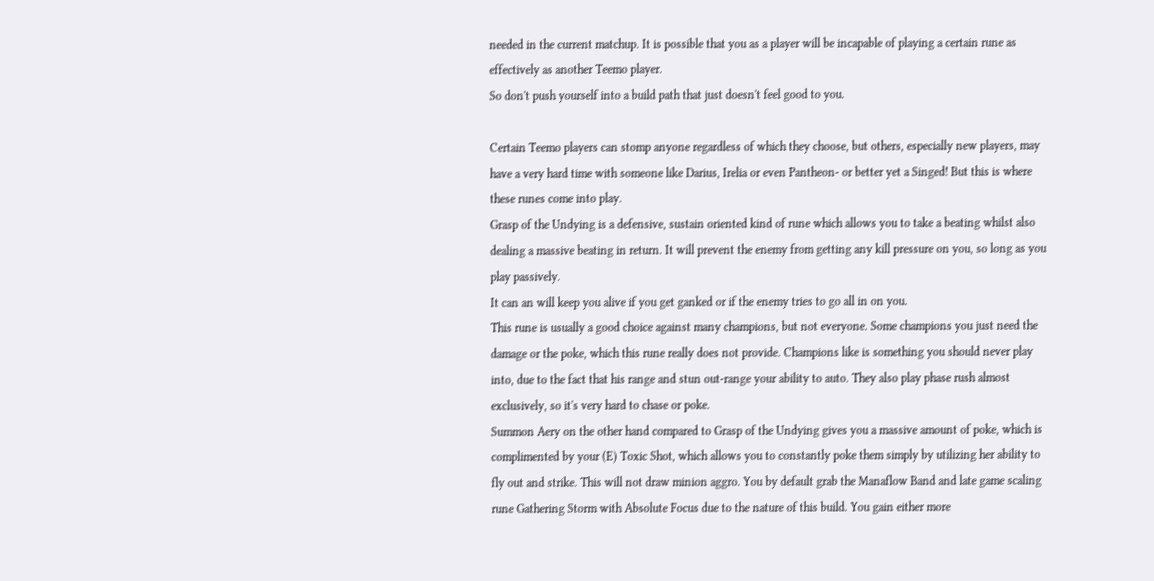needed in the current matchup. It is possible that you as a player will be incapable of playing a certain rune as effectively as another Teemo player.
So don't push yourself into a build path that just doesn't feel good to you.

Certain Teemo players can stomp anyone regardless of which they choose, but others, especially new players, may have a very hard time with someone like Darius, Irelia or even Pantheon- or better yet a Singed! But this is where these runes come into play.
Grasp of the Undying is a defensive, sustain oriented kind of rune which allows you to take a beating whilst also dealing a massive beating in return. It will prevent the enemy from getting any kill pressure on you, so long as you play passively.
It can an will keep you alive if you get ganked or if the enemy tries to go all in on you.
This rune is usually a good choice against many champions, but not everyone. Some champions you just need the damage or the poke, which this rune really does not provide. Champions like is something you should never play into, due to the fact that his range and stun out-range your ability to auto. They also play phase rush almost exclusively, so it's very hard to chase or poke.
Summon Aery on the other hand compared to Grasp of the Undying gives you a massive amount of poke, which is complimented by your (E) Toxic Shot, which allows you to constantly poke them simply by utilizing her ability to fly out and strike. This will not draw minion aggro. You by default grab the Manaflow Band and late game scaling rune Gathering Storm with Absolute Focus due to the nature of this build. You gain either more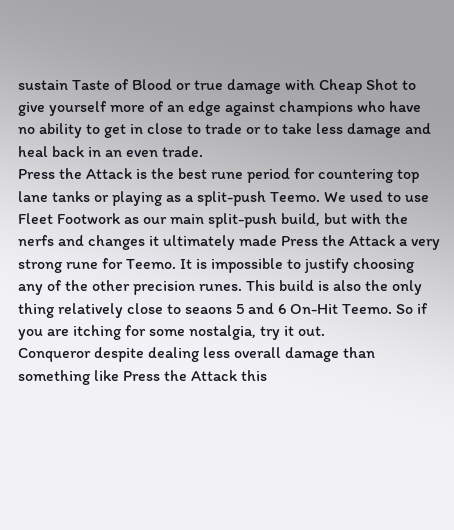sustain Taste of Blood or true damage with Cheap Shot to give yourself more of an edge against champions who have no ability to get in close to trade or to take less damage and heal back in an even trade.
Press the Attack is the best rune period for countering top lane tanks or playing as a split-push Teemo. We used to use Fleet Footwork as our main split-push build, but with the nerfs and changes it ultimately made Press the Attack a very strong rune for Teemo. It is impossible to justify choosing any of the other precision runes. This build is also the only thing relatively close to seaons 5 and 6 On-Hit Teemo. So if you are itching for some nostalgia, try it out.
Conqueror despite dealing less overall damage than something like Press the Attack this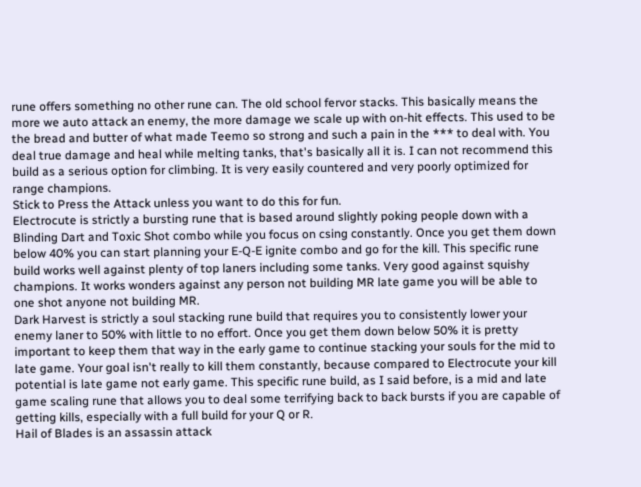rune offers something no other rune can. The old school fervor stacks. This basically means the more we auto attack an enemy, the more damage we scale up with on-hit effects. This used to be the bread and butter of what made Teemo so strong and such a pain in the *** to deal with. You deal true damage and heal while melting tanks, that's basically all it is. I can not recommend this build as a serious option for climbing. It is very easily countered and very poorly optimized for range champions.
Stick to Press the Attack unless you want to do this for fun.
Electrocute is strictly a bursting rune that is based around slightly poking people down with a Blinding Dart and Toxic Shot combo while you focus on csing constantly. Once you get them down below 40% you can start planning your E-Q-E ignite combo and go for the kill. This specific rune build works well against plenty of top laners including some tanks. Very good against squishy champions. It works wonders against any person not building MR late game you will be able to one shot anyone not building MR.
Dark Harvest is strictly a soul stacking rune build that requires you to consistently lower your enemy laner to 50% with little to no effort. Once you get them down below 50% it is pretty important to keep them that way in the early game to continue stacking your souls for the mid to late game. Your goal isn't really to kill them constantly, because compared to Electrocute your kill potential is late game not early game. This specific rune build, as I said before, is a mid and late game scaling rune that allows you to deal some terrifying back to back bursts if you are capable of getting kills, especially with a full build for your Q or R.
Hail of Blades is an assassin attack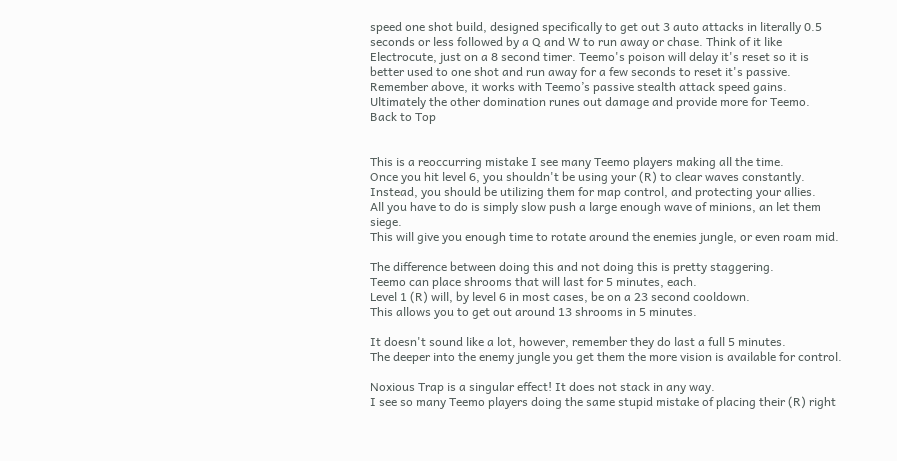speed one shot build, designed specifically to get out 3 auto attacks in literally 0.5 seconds or less followed by a Q and W to run away or chase. Think of it like Electrocute, just on a 8 second timer. Teemo's poison will delay it's reset so it is better used to one shot and run away for a few seconds to reset it's passive. Remember above, it works with Teemo’s passive stealth attack speed gains. Ultimately the other domination runes out damage and provide more for Teemo.
Back to Top


This is a reoccurring mistake I see many Teemo players making all the time.
Once you hit level 6, you shouldn't be using your (R) to clear waves constantly.
Instead, you should be utilizing them for map control, and protecting your allies.
All you have to do is simply slow push a large enough wave of minions, an let them siege.
This will give you enough time to rotate around the enemies jungle, or even roam mid.

The difference between doing this and not doing this is pretty staggering.
Teemo can place shrooms that will last for 5 minutes, each.
Level 1 (R) will, by level 6 in most cases, be on a 23 second cooldown.
This allows you to get out around 13 shrooms in 5 minutes.

It doesn't sound like a lot, however, remember they do last a full 5 minutes.
The deeper into the enemy jungle you get them the more vision is available for control.

Noxious Trap is a singular effect! It does not stack in any way.
I see so many Teemo players doing the same stupid mistake of placing their (R) right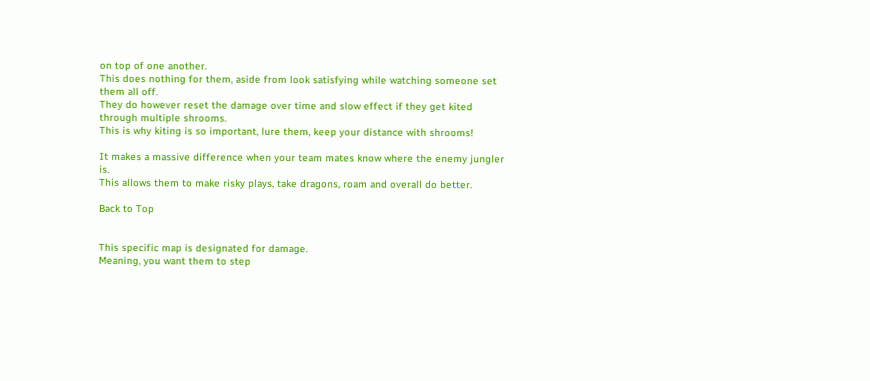on top of one another.
This does nothing for them, aside from look satisfying while watching someone set them all off.
They do however reset the damage over time and slow effect if they get kited through multiple shrooms.
This is why kiting is so important, lure them, keep your distance with shrooms!

It makes a massive difference when your team mates know where the enemy jungler is.
This allows them to make risky plays, take dragons, roam and overall do better.

Back to Top


This specific map is designated for damage.
Meaning, you want them to step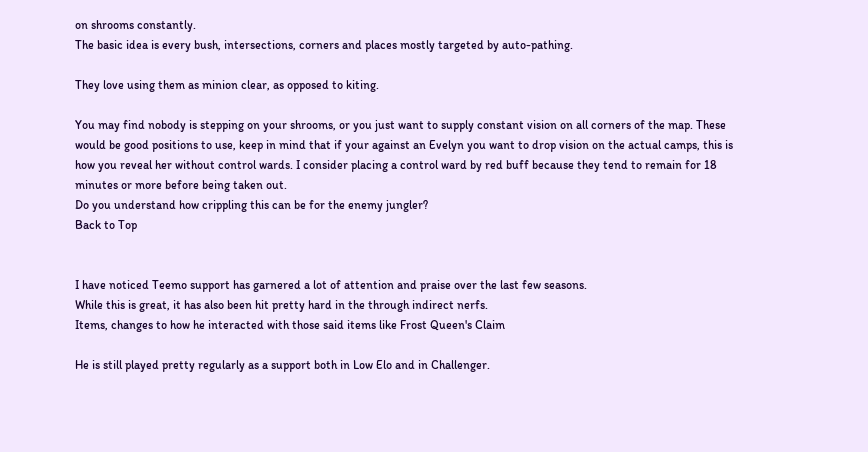on shrooms constantly.
The basic idea is every bush, intersections, corners and places mostly targeted by auto-pathing.

They love using them as minion clear, as opposed to kiting.

You may find nobody is stepping on your shrooms, or you just want to supply constant vision on all corners of the map. These would be good positions to use, keep in mind that if your against an Evelyn you want to drop vision on the actual camps, this is how you reveal her without control wards. I consider placing a control ward by red buff because they tend to remain for 18 minutes or more before being taken out.
Do you understand how crippling this can be for the enemy jungler?
Back to Top


I have noticed Teemo support has garnered a lot of attention and praise over the last few seasons.
While this is great, it has also been hit pretty hard in the through indirect nerfs.
Items, changes to how he interacted with those said items like Frost Queen's Claim

He is still played pretty regularly as a support both in Low Elo and in Challenger.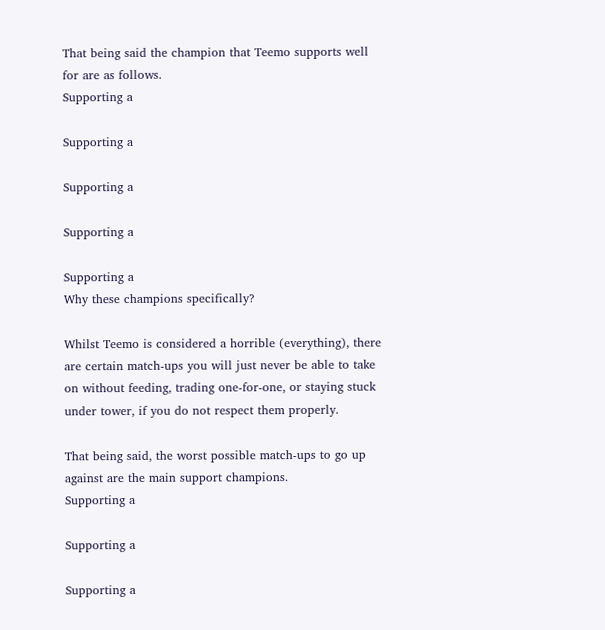That being said the champion that Teemo supports well for are as follows.
Supporting a

Supporting a

Supporting a

Supporting a

Supporting a
Why these champions specifically?

Whilst Teemo is considered a horrible (everything), there are certain match-ups you will just never be able to take on without feeding, trading one-for-one, or staying stuck under tower, if you do not respect them properly.

That being said, the worst possible match-ups to go up against are the main support champions.
Supporting a

Supporting a

Supporting a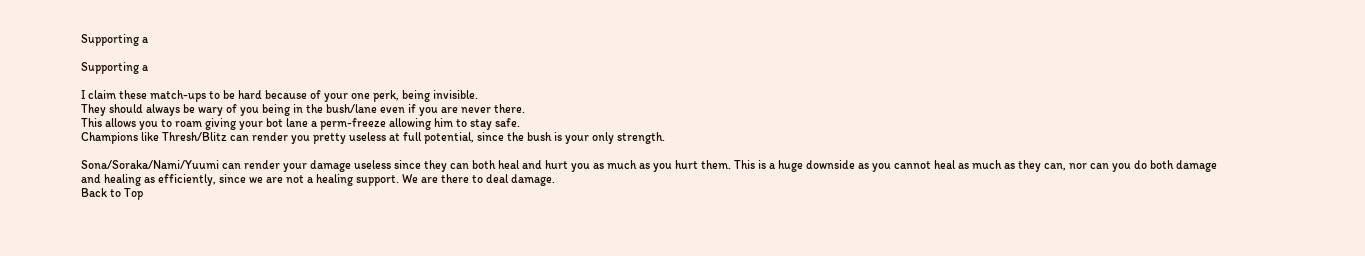Supporting a

Supporting a

I claim these match-ups to be hard because of your one perk, being invisible.
They should always be wary of you being in the bush/lane even if you are never there.
This allows you to roam giving your bot lane a perm-freeze allowing him to stay safe.
Champions like Thresh/Blitz can render you pretty useless at full potential, since the bush is your only strength.

Sona/Soraka/Nami/Yuumi can render your damage useless since they can both heal and hurt you as much as you hurt them. This is a huge downside as you cannot heal as much as they can, nor can you do both damage and healing as efficiently, since we are not a healing support. We are there to deal damage.
Back to Top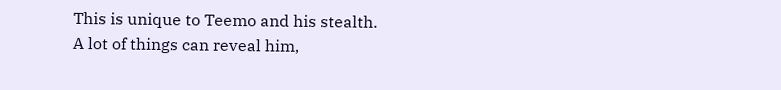This is unique to Teemo and his stealth.
A lot of things can reveal him,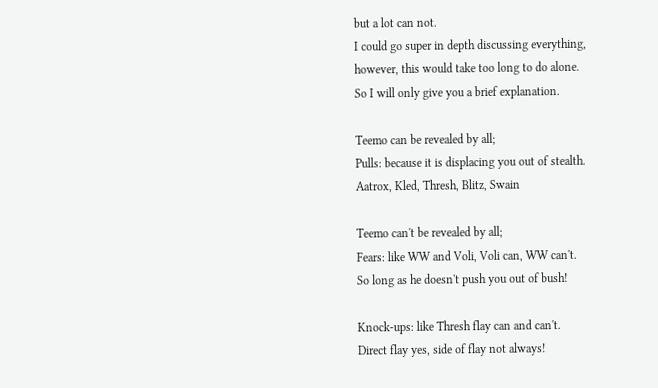but a lot can not.
I could go super in depth discussing everything,
however, this would take too long to do alone.
So I will only give you a brief explanation.

Teemo can be revealed by all;
Pulls: because it is displacing you out of stealth.
Aatrox, Kled, Thresh, Blitz, Swain

Teemo can't be revealed by all;
Fears: like WW and Voli, Voli can, WW can't.
So long as he doesn't push you out of bush!

Knock-ups: like Thresh flay can and can't.
Direct flay yes, side of flay not always!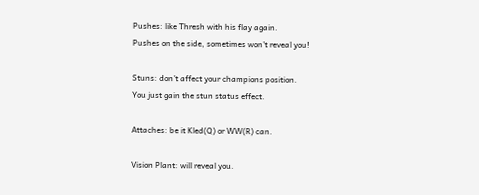Pushes: like Thresh with his flay again.
Pushes on the side, sometimes won't reveal you!

Stuns: don't affect your champions position.
You just gain the stun status effect.

Attaches: be it Kled(Q) or WW(R) can.

Vision Plant: will reveal you.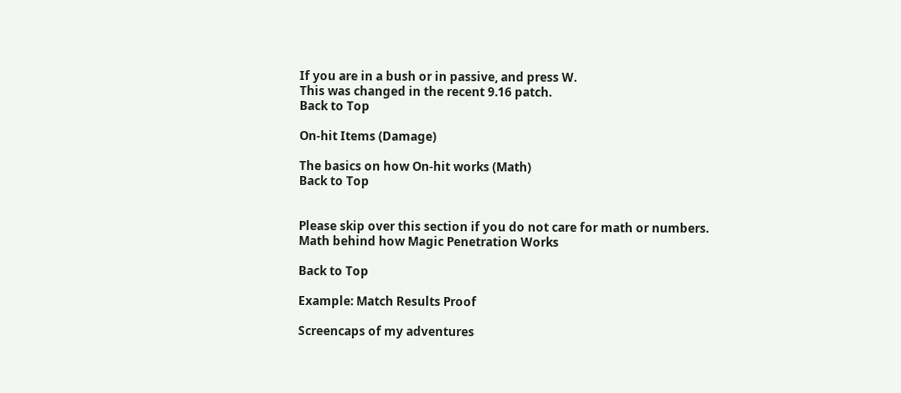If you are in a bush or in passive, and press W.
This was changed in the recent 9.16 patch.
Back to Top

On-hit Items (Damage)

The basics on how On-hit works (Math)
Back to Top


Please skip over this section if you do not care for math or numbers.
Math behind how Magic Penetration Works

Back to Top

Example: Match Results Proof

Screencaps of my adventures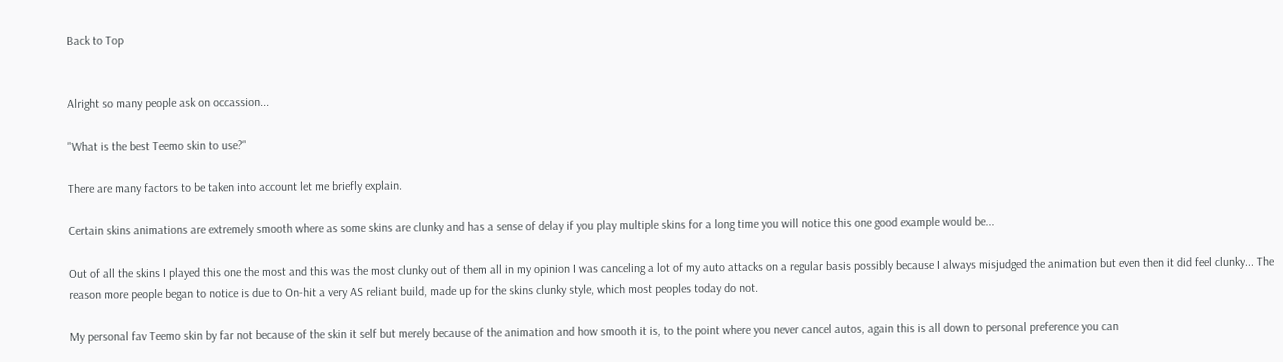Back to Top


Alright so many people ask on occassion...

"What is the best Teemo skin to use?"

There are many factors to be taken into account let me briefly explain.

Certain skins animations are extremely smooth where as some skins are clunky and has a sense of delay if you play multiple skins for a long time you will notice this one good example would be...

Out of all the skins I played this one the most and this was the most clunky out of them all in my opinion I was canceling a lot of my auto attacks on a regular basis possibly because I always misjudged the animation but even then it did feel clunky... The reason more people began to notice is due to On-hit a very AS reliant build, made up for the skins clunky style, which most peoples today do not.

My personal fav Teemo skin by far not because of the skin it self but merely because of the animation and how smooth it is, to the point where you never cancel autos, again this is all down to personal preference you can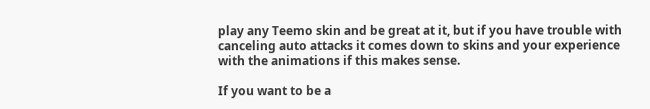play any Teemo skin and be great at it, but if you have trouble with canceling auto attacks it comes down to skins and your experience with the animations if this makes sense.

If you want to be a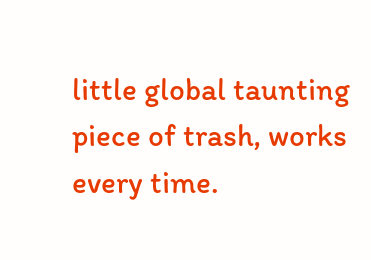little global taunting piece of trash, works every time.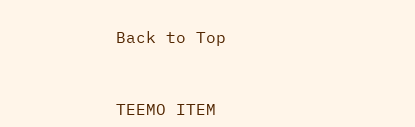Back to Top


TEEMO ITEM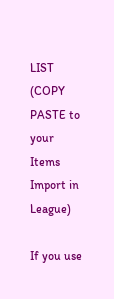LIST (COPY PASTE to your Items Import in League)

If you use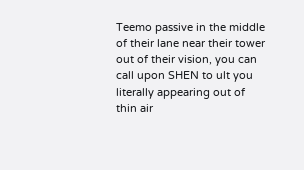Teemo passive in the middle of their lane near their tower out of their vision, you can call upon SHEN to ult you literally appearing out of thin air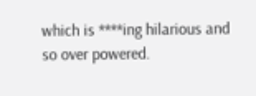which is ****ing hilarious and so over powered.